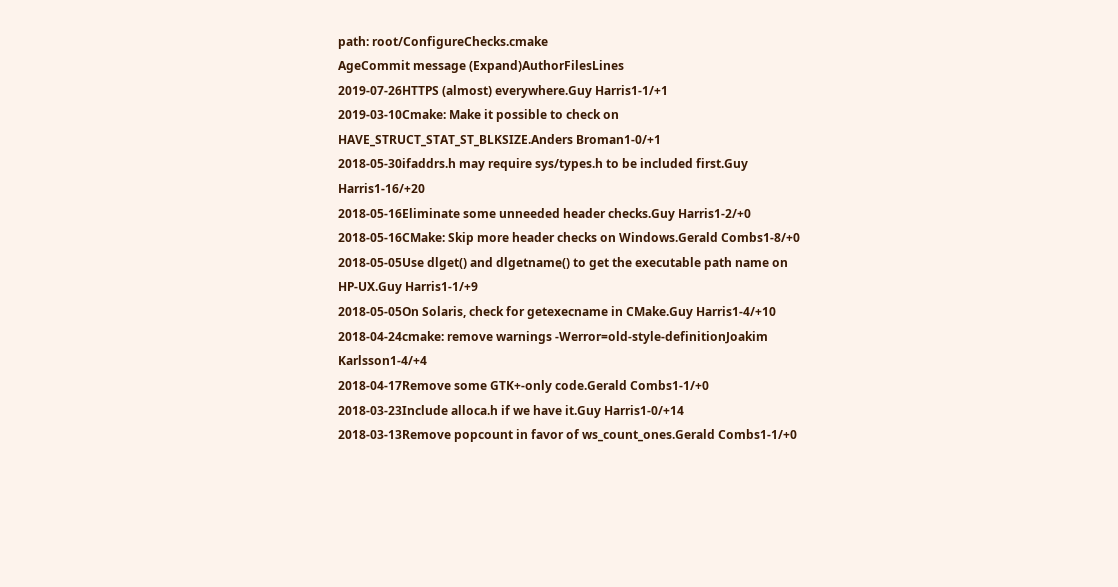path: root/ConfigureChecks.cmake
AgeCommit message (Expand)AuthorFilesLines
2019-07-26HTTPS (almost) everywhere.Guy Harris1-1/+1
2019-03-10Cmake: Make it possible to check on HAVE_STRUCT_STAT_ST_BLKSIZE.Anders Broman1-0/+1
2018-05-30ifaddrs.h may require sys/types.h to be included first.Guy Harris1-16/+20
2018-05-16Eliminate some unneeded header checks.Guy Harris1-2/+0
2018-05-16CMake: Skip more header checks on Windows.Gerald Combs1-8/+0
2018-05-05Use dlget() and dlgetname() to get the executable path name on HP-UX.Guy Harris1-1/+9
2018-05-05On Solaris, check for getexecname in CMake.Guy Harris1-4/+10
2018-04-24cmake: remove warnings -Werror=old-style-definitionJoakim Karlsson1-4/+4
2018-04-17Remove some GTK+-only code.Gerald Combs1-1/+0
2018-03-23Include alloca.h if we have it.Guy Harris1-0/+14
2018-03-13Remove popcount in favor of ws_count_ones.Gerald Combs1-1/+0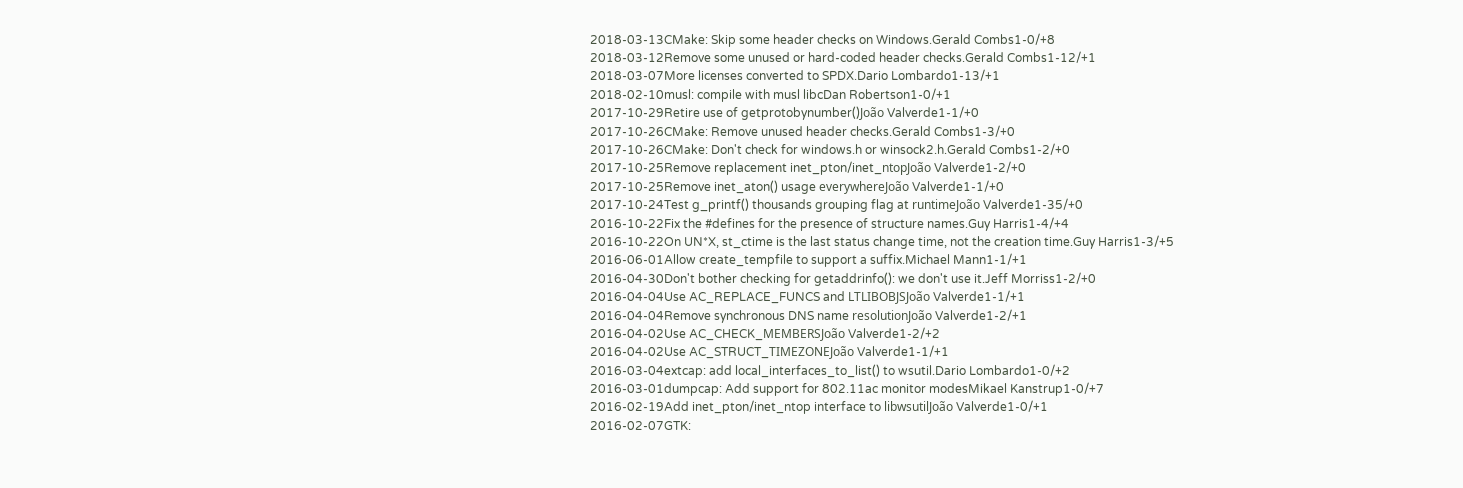2018-03-13CMake: Skip some header checks on Windows.Gerald Combs1-0/+8
2018-03-12Remove some unused or hard-coded header checks.Gerald Combs1-12/+1
2018-03-07More licenses converted to SPDX.Dario Lombardo1-13/+1
2018-02-10musl: compile with musl libcDan Robertson1-0/+1
2017-10-29Retire use of getprotobynumber()João Valverde1-1/+0
2017-10-26CMake: Remove unused header checks.Gerald Combs1-3/+0
2017-10-26CMake: Don't check for windows.h or winsock2.h.Gerald Combs1-2/+0
2017-10-25Remove replacement inet_pton/inet_ntopJoão Valverde1-2/+0
2017-10-25Remove inet_aton() usage everywhereJoão Valverde1-1/+0
2017-10-24Test g_printf() thousands grouping flag at runtimeJoão Valverde1-35/+0
2016-10-22Fix the #defines for the presence of structure names.Guy Harris1-4/+4
2016-10-22On UN*X, st_ctime is the last status change time, not the creation time.Guy Harris1-3/+5
2016-06-01Allow create_tempfile to support a suffix.Michael Mann1-1/+1
2016-04-30Don't bother checking for getaddrinfo(): we don't use it.Jeff Morriss1-2/+0
2016-04-04Use AC_REPLACE_FUNCS and LTLIBOBJSJoão Valverde1-1/+1
2016-04-04Remove synchronous DNS name resolutionJoão Valverde1-2/+1
2016-04-02Use AC_CHECK_MEMBERSJoão Valverde1-2/+2
2016-04-02Use AC_STRUCT_TIMEZONEJoão Valverde1-1/+1
2016-03-04extcap: add local_interfaces_to_list() to wsutil.Dario Lombardo1-0/+2
2016-03-01dumpcap: Add support for 802.11ac monitor modesMikael Kanstrup1-0/+7
2016-02-19Add inet_pton/inet_ntop interface to libwsutilJoão Valverde1-0/+1
2016-02-07GTK: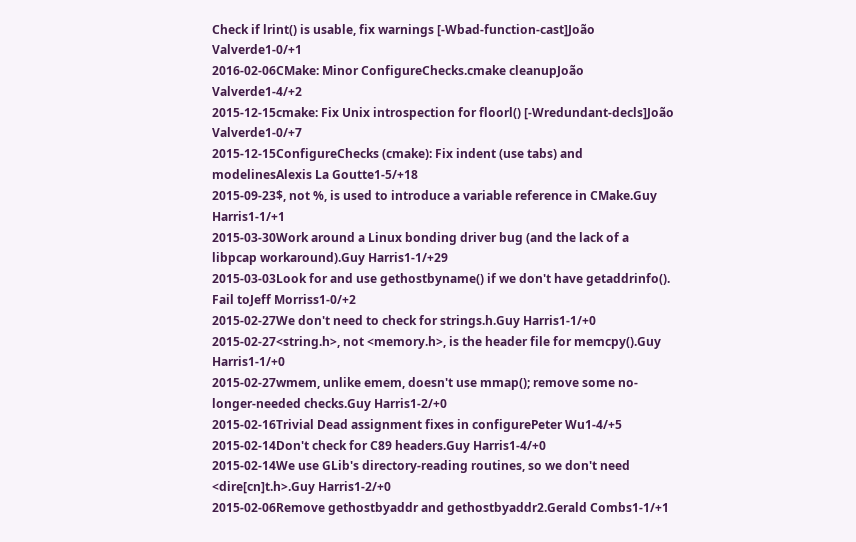Check if lrint() is usable, fix warnings [-Wbad-function-cast]João Valverde1-0/+1
2016-02-06CMake: Minor ConfigureChecks.cmake cleanupJoão Valverde1-4/+2
2015-12-15cmake: Fix Unix introspection for floorl() [-Wredundant-decls]João Valverde1-0/+7
2015-12-15ConfigureChecks (cmake): Fix indent (use tabs) and modelinesAlexis La Goutte1-5/+18
2015-09-23$, not %, is used to introduce a variable reference in CMake.Guy Harris1-1/+1
2015-03-30Work around a Linux bonding driver bug (and the lack of a libpcap workaround).Guy Harris1-1/+29
2015-03-03Look for and use gethostbyname() if we don't have getaddrinfo(). Fail toJeff Morriss1-0/+2
2015-02-27We don't need to check for strings.h.Guy Harris1-1/+0
2015-02-27<string.h>, not <memory.h>, is the header file for memcpy().Guy Harris1-1/+0
2015-02-27wmem, unlike emem, doesn't use mmap(); remove some no-longer-needed checks.Guy Harris1-2/+0
2015-02-16Trivial Dead assignment fixes in configurePeter Wu1-4/+5
2015-02-14Don't check for C89 headers.Guy Harris1-4/+0
2015-02-14We use GLib's directory-reading routines, so we don't need <dire[cn]t.h>.Guy Harris1-2/+0
2015-02-06Remove gethostbyaddr and gethostbyaddr2.Gerald Combs1-1/+1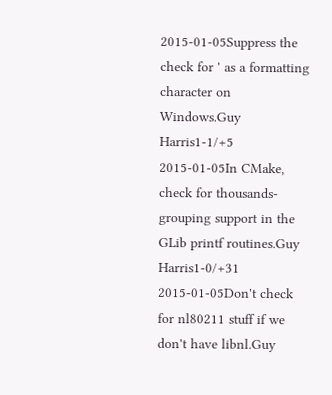2015-01-05Suppress the check for ' as a formatting character on Windows.Guy Harris1-1/+5
2015-01-05In CMake, check for thousands-grouping support in the GLib printf routines.Guy Harris1-0/+31
2015-01-05Don't check for nl80211 stuff if we don't have libnl.Guy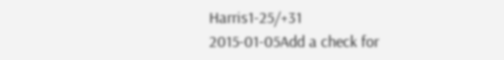Harris1-25/+31
2015-01-05Add a check for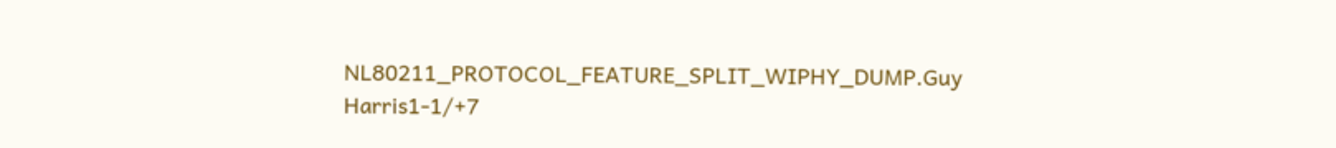NL80211_PROTOCOL_FEATURE_SPLIT_WIPHY_DUMP.Guy Harris1-1/+7